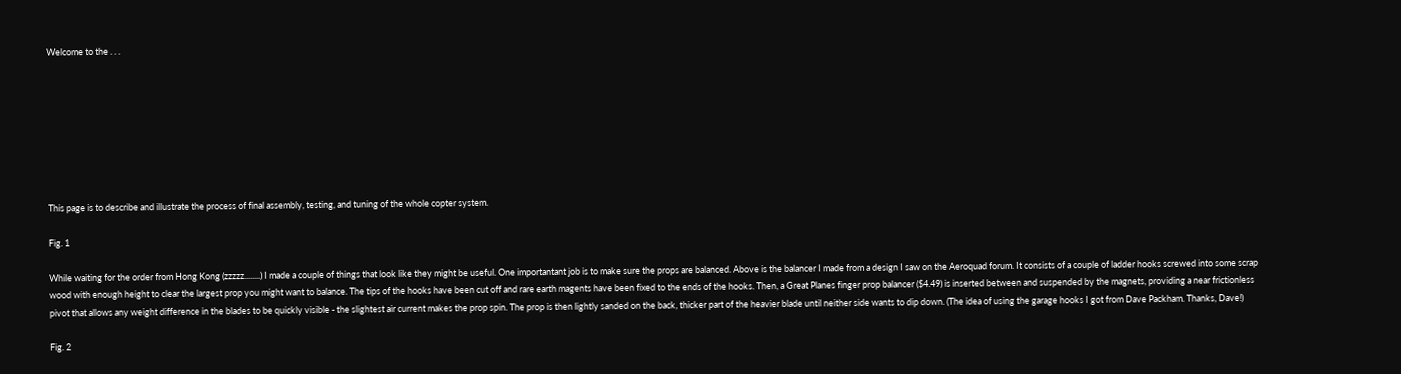Welcome to the . . .








This page is to describe and illustrate the process of final assembly, testing, and tuning of the whole copter system.

Fig. 1

While waiting for the order from Hong Kong (zzzzz........) I made a couple of things that look like they might be useful. One importantant job is to make sure the props are balanced. Above is the balancer I made from a design I saw on the Aeroquad forum. It consists of a couple of ladder hooks screwed into some scrap wood with enough height to clear the largest prop you might want to balance. The tips of the hooks have been cut off and rare earth magents have been fixed to the ends of the hooks. Then, a Great Planes finger prop balancer ($4.49) is inserted between and suspended by the magnets, providing a near frictionless pivot that allows any weight difference in the blades to be quickly visible - the slightest air current makes the prop spin. The prop is then lightly sanded on the back, thicker part of the heavier blade until neither side wants to dip down. (The idea of using the garage hooks I got from Dave Packham. Thanks, Dave!)

Fig. 2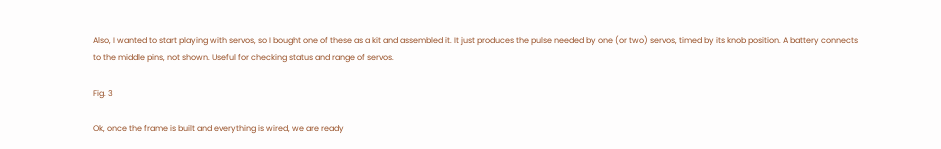Also, I wanted to start playing with servos, so I bought one of these as a kit and assembled it. It just produces the pulse needed by one (or two) servos, timed by its knob position. A battery connects to the middle pins, not shown. Useful for checking status and range of servos.

Fig. 3

Ok, once the frame is built and everything is wired, we are ready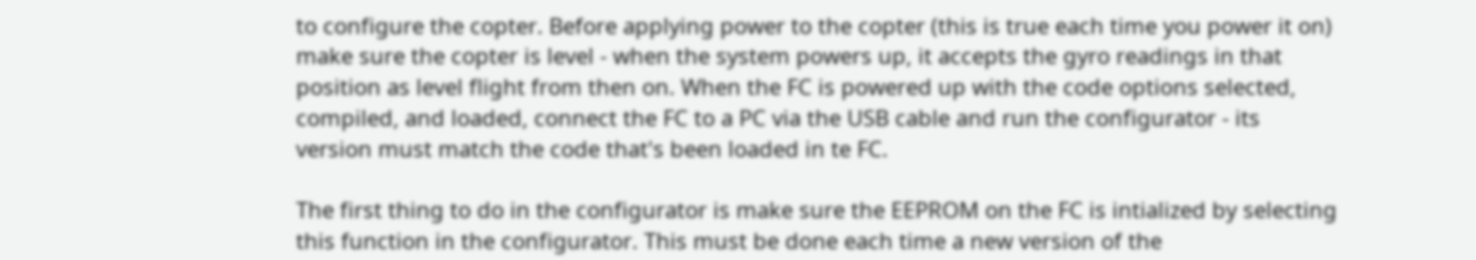to configure the copter. Before applying power to the copter (this is true each time you power it on) make sure the copter is level - when the system powers up, it accepts the gyro readings in that position as level flight from then on. When the FC is powered up with the code options selected, compiled, and loaded, connect the FC to a PC via the USB cable and run the configurator - its version must match the code that's been loaded in te FC.

The first thing to do in the configurator is make sure the EEPROM on the FC is intialized by selecting this function in the configurator. This must be done each time a new version of the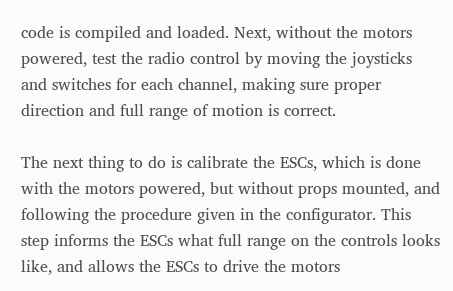code is compiled and loaded. Next, without the motors powered, test the radio control by moving the joysticks and switches for each channel, making sure proper direction and full range of motion is correct.

The next thing to do is calibrate the ESCs, which is done with the motors powered, but without props mounted, and following the procedure given in the configurator. This step informs the ESCs what full range on the controls looks like, and allows the ESCs to drive the motors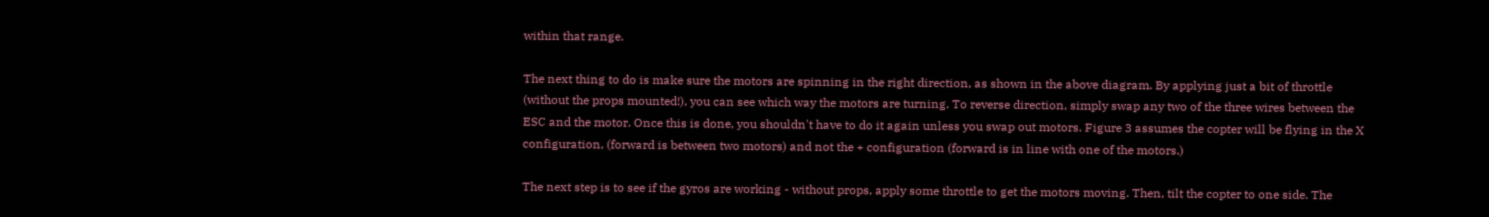within that range.

The next thing to do is make sure the motors are spinning in the right direction, as shown in the above diagram. By applying just a bit of throttle (without the props mounted!), you can see which way the motors are turning. To reverse direction, simply swap any two of the three wires between the ESC and the motor. Once this is done, you shouldn't have to do it again unless you swap out motors. Figure 3 assumes the copter will be flying in the X configuration, (forward is between two motors) and not the + configuration (forward is in line with one of the motors.)

The next step is to see if the gyros are working - without props, apply some throttle to get the motors moving. Then, tilt the copter to one side. The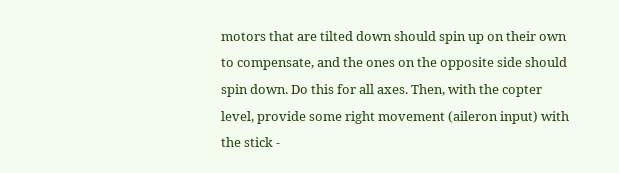motors that are tilted down should spin up on their own to compensate, and the ones on the opposite side should spin down. Do this for all axes. Then, with the copter level, provide some right movement (aileron input) with the stick -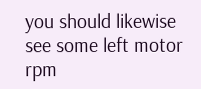you should likewise see some left motor rpm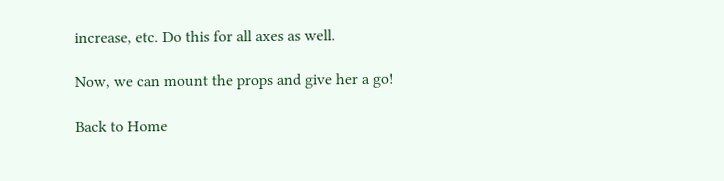increase, etc. Do this for all axes as well.

Now, we can mount the props and give her a go!

Back to Home